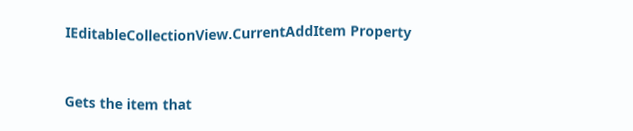IEditableCollectionView.CurrentAddItem Property


Gets the item that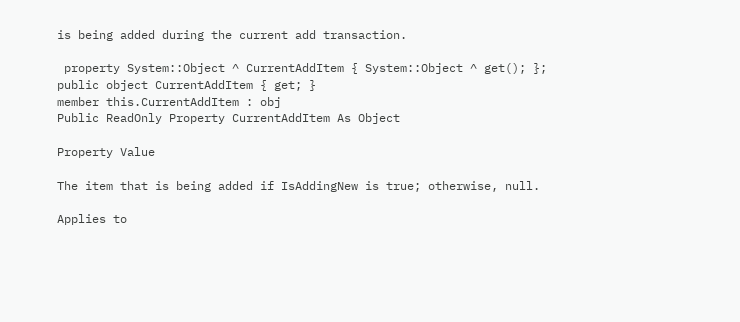is being added during the current add transaction.

 property System::Object ^ CurrentAddItem { System::Object ^ get(); };
public object CurrentAddItem { get; }
member this.CurrentAddItem : obj
Public ReadOnly Property CurrentAddItem As Object

Property Value

The item that is being added if IsAddingNew is true; otherwise, null.

Applies to